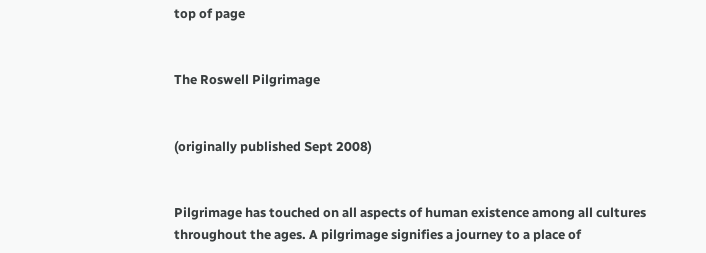top of page


The Roswell Pilgrimage


(originally published Sept 2008)


Pilgrimage has touched on all aspects of human existence among all cultures throughout the ages. A pilgrimage signifies a journey to a place of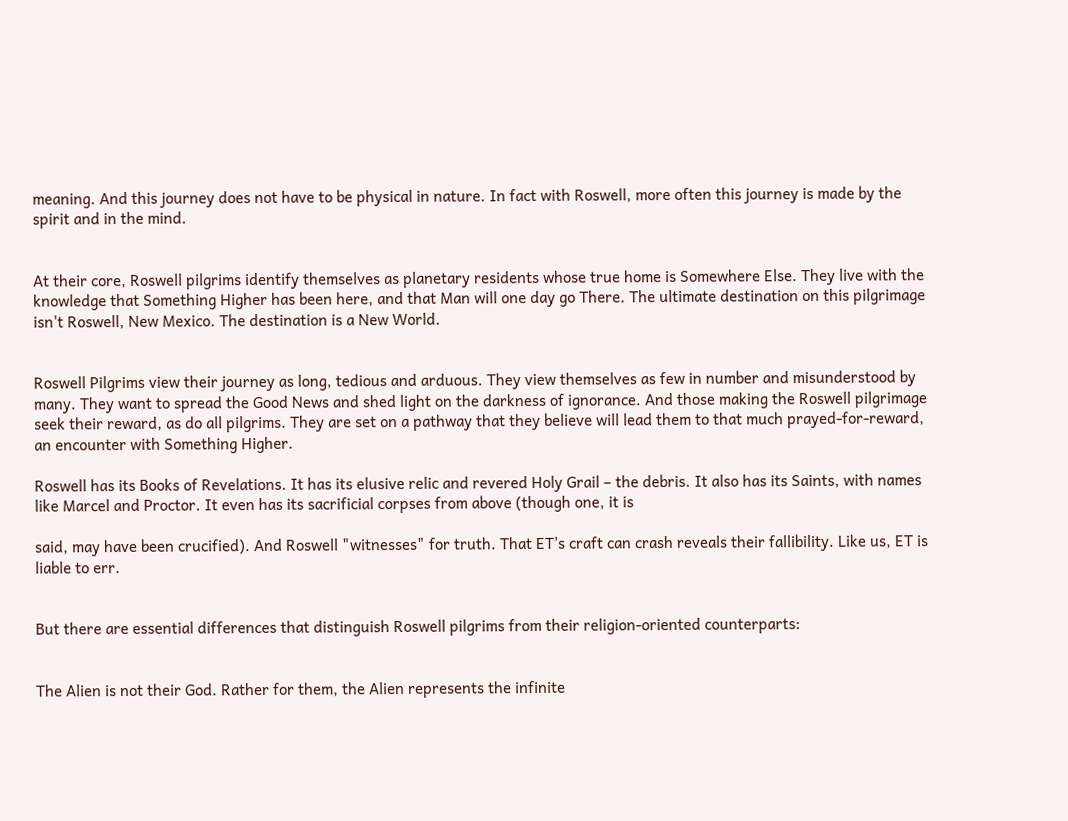meaning. And this journey does not have to be physical in nature. In fact with Roswell, more often this journey is made by the spirit and in the mind.


At their core, Roswell pilgrims identify themselves as planetary residents whose true home is Somewhere Else. They live with the knowledge that Something Higher has been here, and that Man will one day go There. The ultimate destination on this pilgrimage isn't Roswell, New Mexico. The destination is a New World.


Roswell Pilgrims view their journey as long, tedious and arduous. They view themselves as few in number and misunderstood by many. They want to spread the Good News and shed light on the darkness of ignorance. And those making the Roswell pilgrimage seek their reward, as do all pilgrims. They are set on a pathway that they believe will lead them to that much prayed-for-reward, an encounter with Something Higher.

Roswell has its Books of Revelations. It has its elusive relic and revered Holy Grail – the debris. It also has its Saints, with names like Marcel and Proctor. It even has its sacrificial corpses from above (though one, it is

said, may have been crucified). And Roswell "witnesses" for truth. That ET's craft can crash reveals their fallibility. Like us, ET is liable to err.


But there are essential differences that distinguish Roswell pilgrims from their religion-oriented counterparts:


The Alien is not their God. Rather for them, the Alien represents the infinite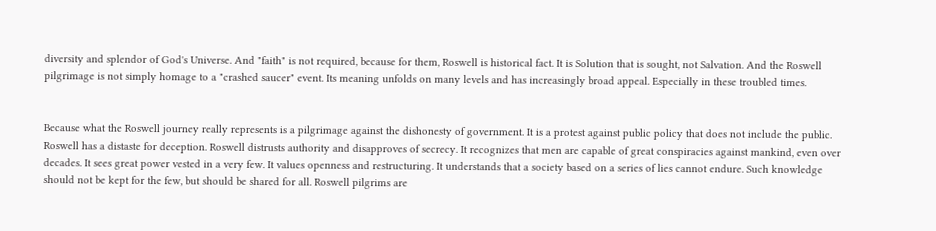diversity and splendor of God's Universe. And "faith" is not required, because for them, Roswell is historical fact. It is Solution that is sought, not Salvation. And the Roswell pilgrimage is not simply homage to a "crashed saucer" event. Its meaning unfolds on many levels and has increasingly broad appeal. Especially in these troubled times.


Because what the Roswell journey really represents is a pilgrimage against the dishonesty of government. It is a protest against public policy that does not include the public. Roswell has a distaste for deception. Roswell distrusts authority and disapproves of secrecy. It recognizes that men are capable of great conspiracies against mankind, even over decades. It sees great power vested in a very few. It values openness and restructuring. It understands that a society based on a series of lies cannot endure. Such knowledge should not be kept for the few, but should be shared for all. Roswell pilgrims are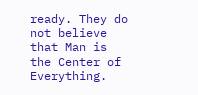ready. They do not believe that Man is the Center of Everything.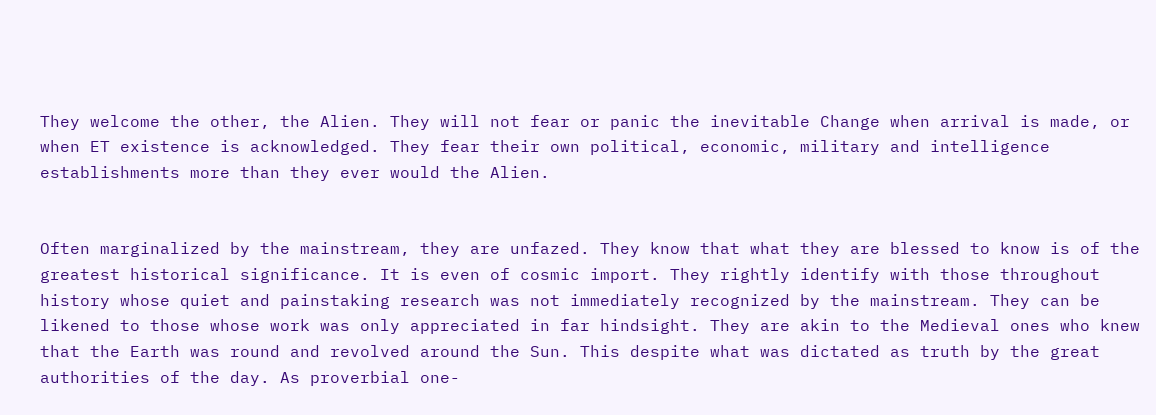They welcome the other, the Alien. They will not fear or panic the inevitable Change when arrival is made, or when ET existence is acknowledged. They fear their own political, economic, military and intelligence establishments more than they ever would the Alien.


Often marginalized by the mainstream, they are unfazed. They know that what they are blessed to know is of the greatest historical significance. It is even of cosmic import. They rightly identify with those throughout history whose quiet and painstaking research was not immediately recognized by the mainstream. They can be likened to those whose work was only appreciated in far hindsight. They are akin to the Medieval ones who knew that the Earth was round and revolved around the Sun. This despite what was dictated as truth by the great authorities of the day. As proverbial one-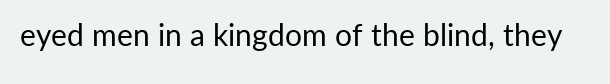eyed men in a kingdom of the blind, they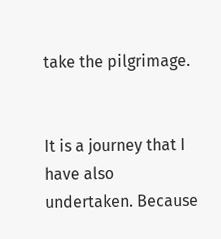take the pilgrimage.


It is a journey that I have also undertaken. Because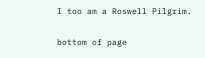I too am a Roswell Pilgrim.

bottom of page